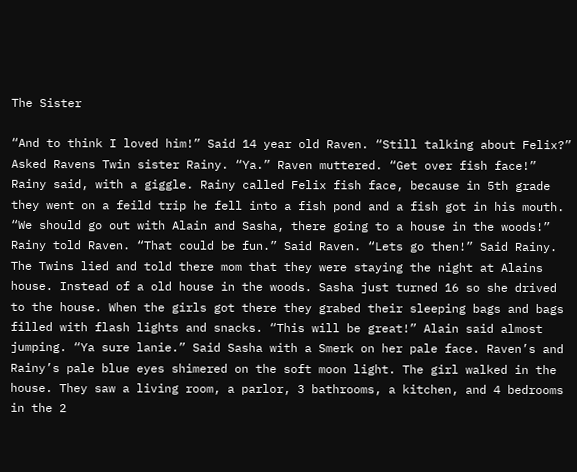The Sister

“And to think I loved him!” Said 14 year old Raven. “Still talking about Felix?” Asked Ravens Twin sister Rainy. “Ya.” Raven muttered. “Get over fish face!” Rainy said, with a giggle. Rainy called Felix fish face, because in 5th grade they went on a feild trip he fell into a fish pond and a fish got in his mouth. “We should go out with Alain and Sasha, there going to a house in the woods!” Rainy told Raven. “That could be fun.” Said Raven. “Lets go then!” Said Rainy. The Twins lied and told there mom that they were staying the night at Alains house. Instead of a old house in the woods. Sasha just turned 16 so she drived to the house. When the girls got there they grabed their sleeping bags and bags filled with flash lights and snacks. “This will be great!” Alain said almost jumping. “Ya sure lanie.” Said Sasha with a Smerk on her pale face. Raven’s and Rainy’s pale blue eyes shimered on the soft moon light. The girl walked in the house. They saw a living room, a parlor, 3 bathrooms, a kitchen, and 4 bedrooms in the 2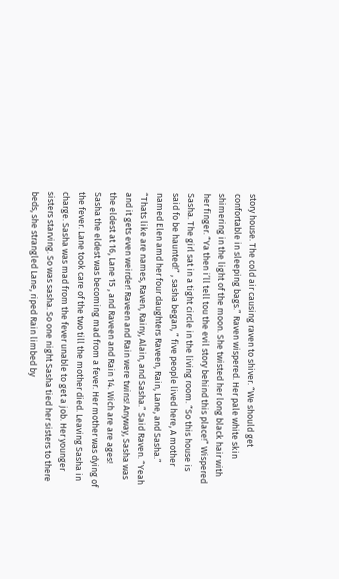story house. The cold air causing raven to shiver. “We should get confortable in sleeping bags.” Raven wispered. Her pale white skin shimering in the light of the moon. She twisted her long black hair with her finger. “Ya then i’ll tell tou the evil story behind this place!” Wispered Sasha. The girl sat in a tight circle in the living room. “So this house is said fo be haunted!” , sasha began, ” five people lived here, A mother named Elen amd her four daughters Raveen, Rain, Lane, and Sasha.”
“Thats like are names, Raven, Rainy, Alain, and Sasha.” Said Raven. “Yeah and it gets even weirder! Raveen and Rain were twins! Anyway, Sasha was the eldest at 16, Lane 15 , and Raveen and Rain 14. Wich are are ages! Sasha the eldest was becoming mad from a fever. Her mother was dying of the fever. Lane took care of the two till the mother died. Leaving Sasha in charge. Sasha was mad from the fever unable to get a job. Her younger sisters starving. So was sasha. So one night Sasha tied her sisters to there beds, she strangled Lane, riped Rain limbed by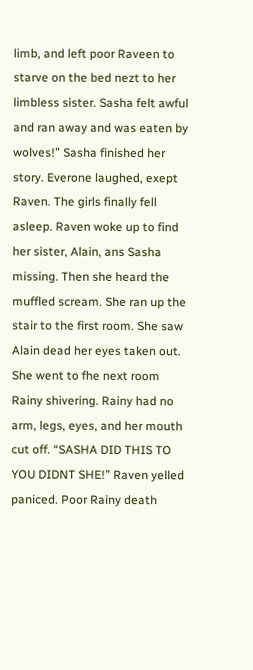limb, and left poor Raveen to starve on the bed nezt to her limbless sister. Sasha felt awful and ran away and was eaten by wolves!” Sasha finished her story. Everone laughed, exept Raven. The girls finally fell asleep. Raven woke up to find her sister, Alain, ans Sasha missing. Then she heard the muffled scream. She ran up the stair to the first room. She saw Alain dead her eyes taken out. She went to fhe next room Rainy shivering. Rainy had no arm, legs, eyes, and her mouth cut off. “SASHA DID THIS TO YOU DIDNT SHE!” Raven yelled paniced. Poor Rainy death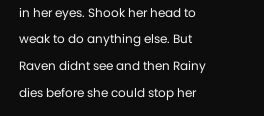in her eyes. Shook her head to weak to do anything else. But Raven didnt see and then Rainy dies before she could stop her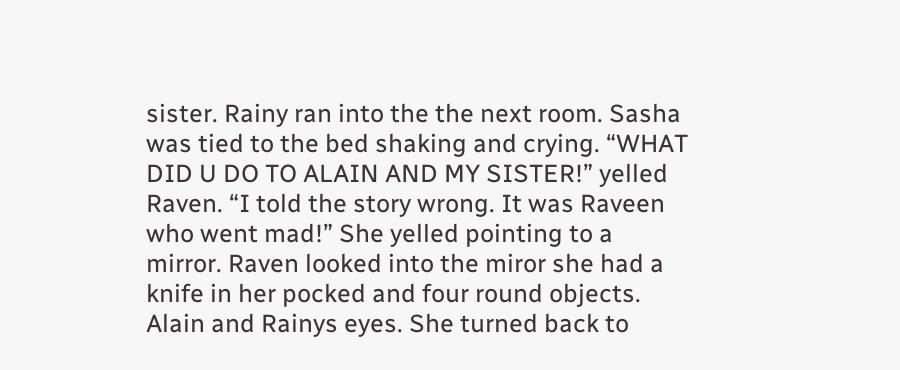sister. Rainy ran into the the next room. Sasha was tied to the bed shaking and crying. “WHAT DID U DO TO ALAIN AND MY SISTER!” yelled Raven. “I told the story wrong. It was Raveen who went mad!” She yelled pointing to a mirror. Raven looked into the miror she had a knife in her pocked and four round objects. Alain and Rainys eyes. She turned back to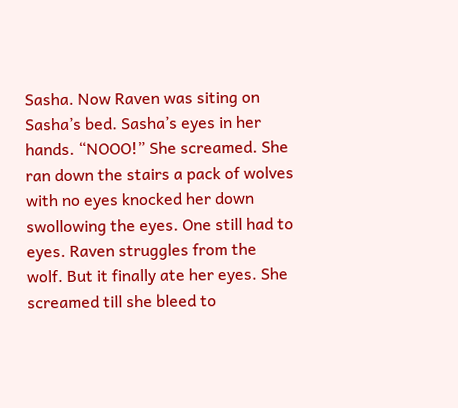Sasha. Now Raven was siting on Sasha’s bed. Sasha’s eyes in her hands. “NOOO!” She screamed. She ran down the stairs a pack of wolves with no eyes knocked her down swollowing the eyes. One still had to eyes. Raven struggles from the wolf. But it finally ate her eyes. She screamed till she bleed to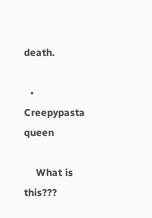death.

  • Creepypasta queen

    What is this???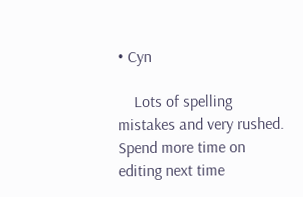• Cyn

    Lots of spelling mistakes and very rushed. Spend more time on editing next time